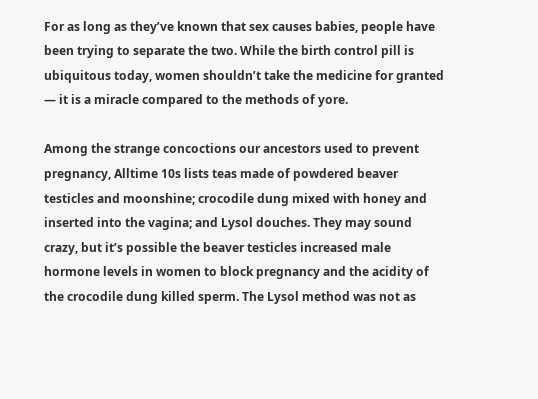For as long as they’ve known that sex causes babies, people have been trying to separate the two. While the birth control pill is ubiquitous today, women shouldn’t take the medicine for granted — it is a miracle compared to the methods of yore.

Among the strange concoctions our ancestors used to prevent pregnancy, Alltime 10s lists teas made of powdered beaver testicles and moonshine; crocodile dung mixed with honey and inserted into the vagina; and Lysol douches. They may sound crazy, but it’s possible the beaver testicles increased male hormone levels in women to block pregnancy and the acidity of the crocodile dung killed sperm. The Lysol method was not as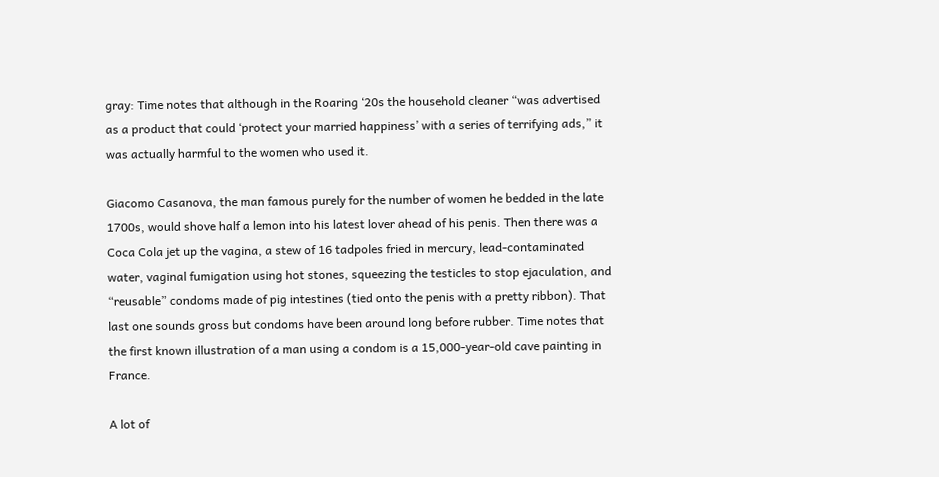gray: Time notes that although in the Roaring ‘20s the household cleaner “was advertised as a product that could ‘protect your married happiness’ with a series of terrifying ads,” it was actually harmful to the women who used it.

Giacomo Casanova, the man famous purely for the number of women he bedded in the late 1700s, would shove half a lemon into his latest lover ahead of his penis. Then there was a Coca Cola jet up the vagina, a stew of 16 tadpoles fried in mercury, lead-contaminated water, vaginal fumigation using hot stones, squeezing the testicles to stop ejaculation, and “reusable” condoms made of pig intestines (tied onto the penis with a pretty ribbon). That last one sounds gross but condoms have been around long before rubber. Time notes that the first known illustration of a man using a condom is a 15,000-year-old cave painting in France.

A lot of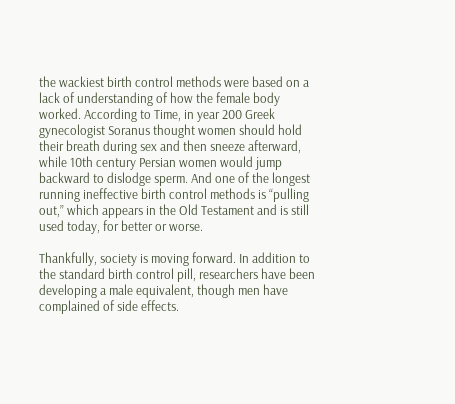the wackiest birth control methods were based on a lack of understanding of how the female body worked. According to Time, in year 200 Greek gynecologist Soranus thought women should hold their breath during sex and then sneeze afterward, while 10th century Persian women would jump backward to dislodge sperm. And one of the longest running ineffective birth control methods is “pulling out,” which appears in the Old Testament and is still used today, for better or worse.

Thankfully, society is moving forward. In addition to the standard birth control pill, researchers have been developing a male equivalent, though men have complained of side effects.